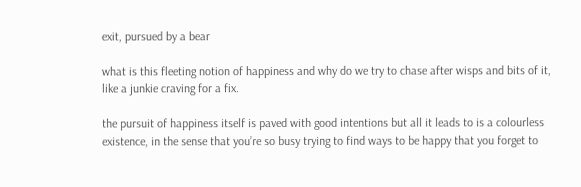exit, pursued by a bear

what is this fleeting notion of happiness and why do we try to chase after wisps and bits of it, like a junkie craving for a fix.

the pursuit of happiness itself is paved with good intentions but all it leads to is a colourless existence, in the sense that you’re so busy trying to find ways to be happy that you forget to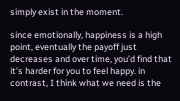simply exist in the moment.

since emotionally, happiness is a high point, eventually the payoff just decreases and over time, you’d find that it’s harder for you to feel happy. in contrast, I think what we need is the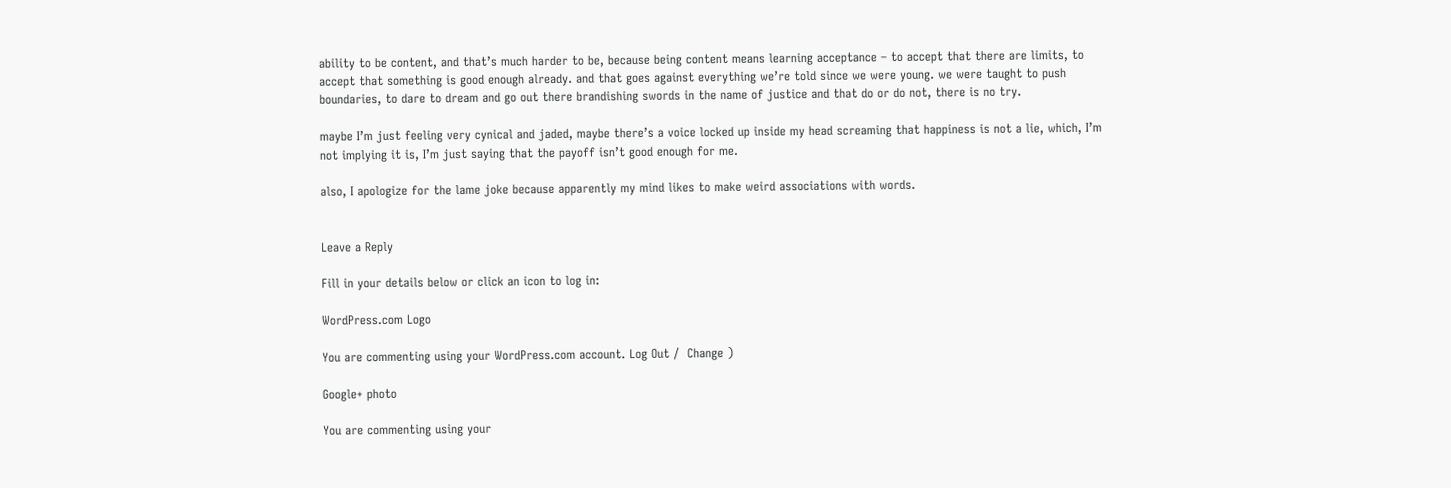ability to be content, and that’s much harder to be, because being content means learning acceptance – to accept that there are limits, to accept that something is good enough already. and that goes against everything we’re told since we were young. we were taught to push boundaries, to dare to dream and go out there brandishing swords in the name of justice and that do or do not, there is no try.

maybe I’m just feeling very cynical and jaded, maybe there’s a voice locked up inside my head screaming that happiness is not a lie, which, I’m not implying it is, I’m just saying that the payoff isn’t good enough for me.

also, I apologize for the lame joke because apparently my mind likes to make weird associations with words.


Leave a Reply

Fill in your details below or click an icon to log in:

WordPress.com Logo

You are commenting using your WordPress.com account. Log Out /  Change )

Google+ photo

You are commenting using your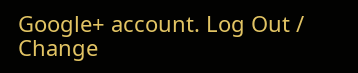Google+ account. Log Out /  Change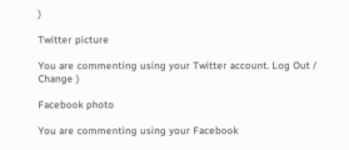)

Twitter picture

You are commenting using your Twitter account. Log Out /  Change )

Facebook photo

You are commenting using your Facebook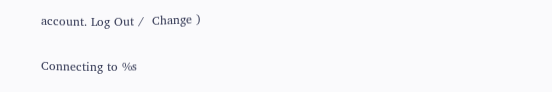account. Log Out /  Change )


Connecting to %s